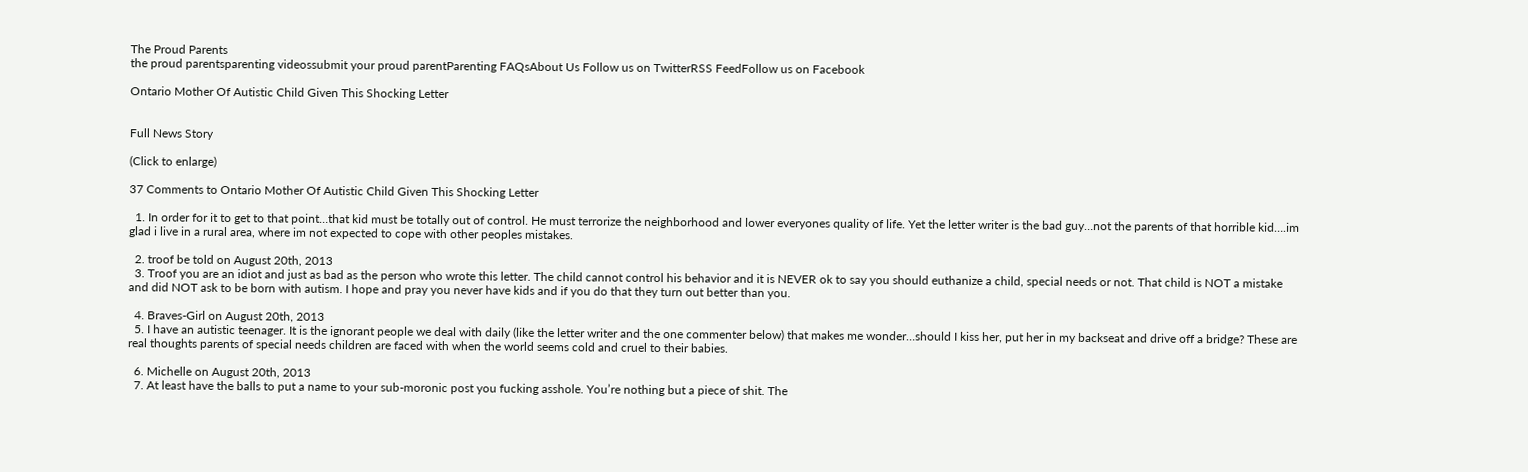The Proud Parents
the proud parentsparenting videossubmit your proud parentParenting FAQsAbout Us Follow us on TwitterRSS FeedFollow us on Facebook

Ontario Mother Of Autistic Child Given This Shocking Letter


Full News Story

(Click to enlarge)

37 Comments to Ontario Mother Of Autistic Child Given This Shocking Letter

  1. In order for it to get to that point…that kid must be totally out of control. He must terrorize the neighborhood and lower everyones quality of life. Yet the letter writer is the bad guy…not the parents of that horrible kid….im glad i live in a rural area, where im not expected to cope with other peoples mistakes.

  2. troof be told on August 20th, 2013
  3. Troof you are an idiot and just as bad as the person who wrote this letter. The child cannot control his behavior and it is NEVER ok to say you should euthanize a child, special needs or not. That child is NOT a mistake and did NOT ask to be born with autism. I hope and pray you never have kids and if you do that they turn out better than you.

  4. Braves-Girl on August 20th, 2013
  5. I have an autistic teenager. It is the ignorant people we deal with daily (like the letter writer and the one commenter below) that makes me wonder…should I kiss her, put her in my backseat and drive off a bridge? These are real thoughts parents of special needs children are faced with when the world seems cold and cruel to their babies.

  6. Michelle on August 20th, 2013
  7. At least have the balls to put a name to your sub-moronic post you fucking asshole. You’re nothing but a piece of shit. The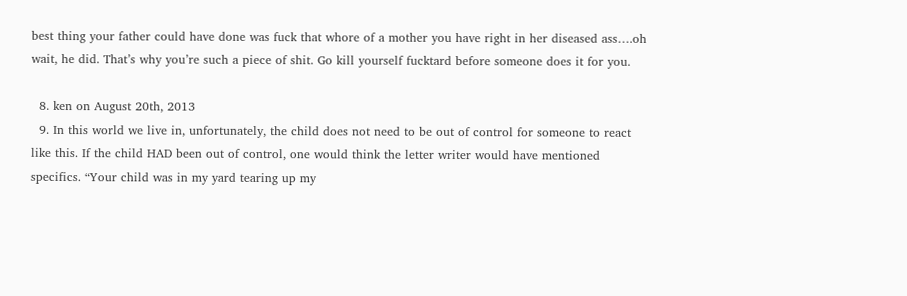best thing your father could have done was fuck that whore of a mother you have right in her diseased ass….oh wait, he did. That’s why you’re such a piece of shit. Go kill yourself fucktard before someone does it for you.

  8. ken on August 20th, 2013
  9. In this world we live in, unfortunately, the child does not need to be out of control for someone to react like this. If the child HAD been out of control, one would think the letter writer would have mentioned specifics. “Your child was in my yard tearing up my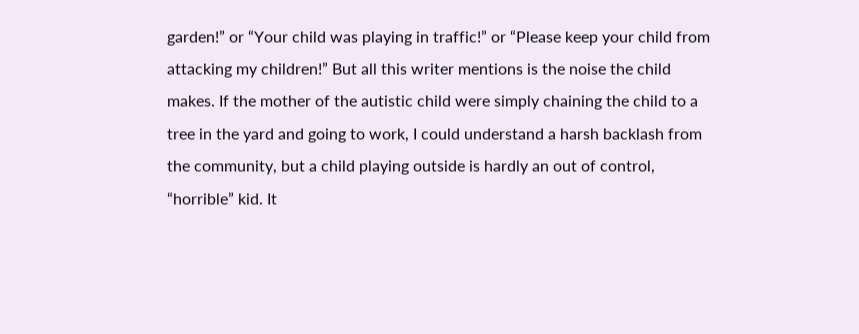garden!” or “Your child was playing in traffic!” or “Please keep your child from attacking my children!” But all this writer mentions is the noise the child makes. If the mother of the autistic child were simply chaining the child to a tree in the yard and going to work, I could understand a harsh backlash from the community, but a child playing outside is hardly an out of control, “horrible” kid. It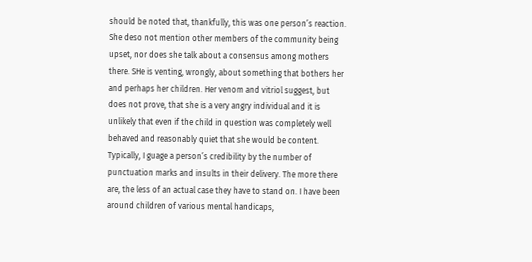should be noted that, thankfully, this was one person’s reaction. She deso not mention other members of the community being upset, nor does she talk about a consensus among mothers there. SHe is venting, wrongly, about something that bothers her and perhaps her children. Her venom and vitriol suggest, but does not prove, that she is a very angry individual and it is unlikely that even if the child in question was completely well behaved and reasonably quiet that she would be content. Typically, I guage a person’s credibility by the number of punctuation marks and insults in their delivery. The more there are, the less of an actual case they have to stand on. I have been around children of various mental handicaps,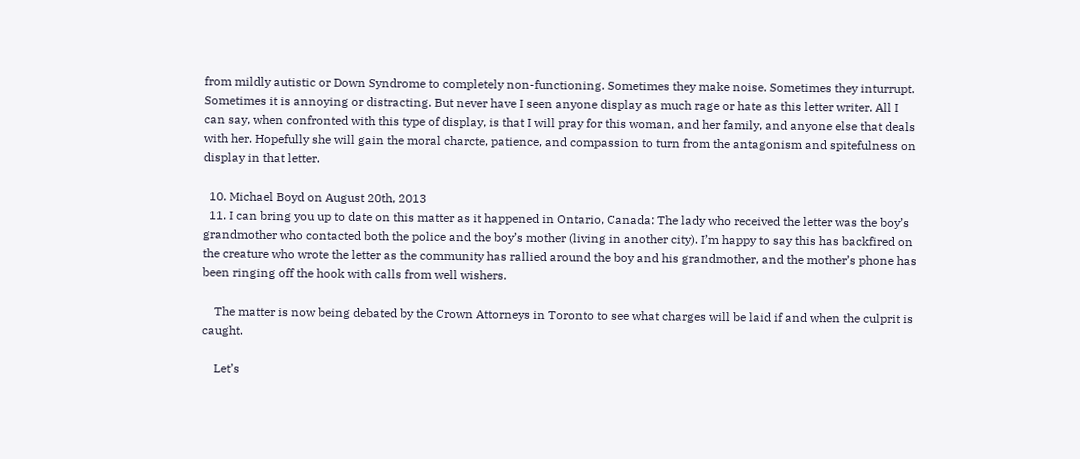from mildly autistic or Down Syndrome to completely non-functioning. Sometimes they make noise. Sometimes they inturrupt. Sometimes it is annoying or distracting. But never have I seen anyone display as much rage or hate as this letter writer. All I can say, when confronted with this type of display, is that I will pray for this woman, and her family, and anyone else that deals with her. Hopefully she will gain the moral charcte, patience, and compassion to turn from the antagonism and spitefulness on display in that letter.

  10. Michael Boyd on August 20th, 2013
  11. I can bring you up to date on this matter as it happened in Ontario, Canada: The lady who received the letter was the boy’s grandmother who contacted both the police and the boy’s mother (living in another city). I’m happy to say this has backfired on the creature who wrote the letter as the community has rallied around the boy and his grandmother, and the mother’s phone has been ringing off the hook with calls from well wishers.

    The matter is now being debated by the Crown Attorneys in Toronto to see what charges will be laid if and when the culprit is caught.

    Let’s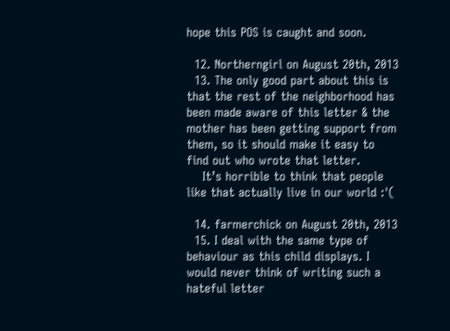hope this POS is caught and soon.

  12. Northerngirl on August 20th, 2013
  13. The only good part about this is that the rest of the neighborhood has been made aware of this letter & the mother has been getting support from them, so it should make it easy to find out who wrote that letter.
    It’s horrible to think that people like that actually live in our world :'(

  14. farmerchick on August 20th, 2013
  15. I deal with the same type of behaviour as this child displays. I would never think of writing such a hateful letter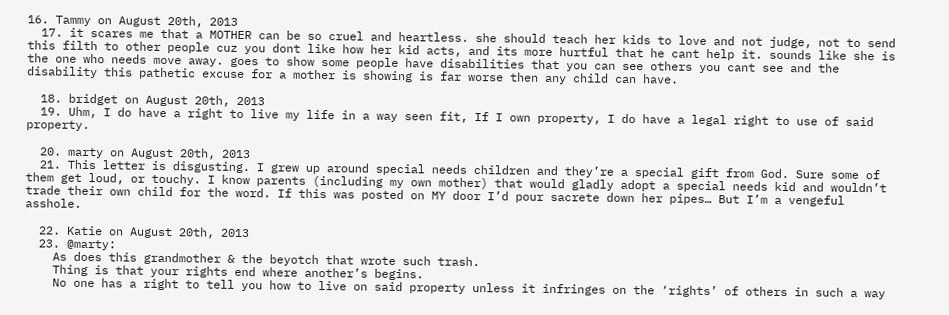16. Tammy on August 20th, 2013
  17. it scares me that a MOTHER can be so cruel and heartless. she should teach her kids to love and not judge, not to send this filth to other people cuz you dont like how her kid acts, and its more hurtful that he cant help it. sounds like she is the one who needs move away. goes to show some people have disabilities that you can see others you cant see and the disability this pathetic excuse for a mother is showing is far worse then any child can have.

  18. bridget on August 20th, 2013
  19. Uhm, I do have a right to live my life in a way seen fit, If I own property, I do have a legal right to use of said property.

  20. marty on August 20th, 2013
  21. This letter is disgusting. I grew up around special needs children and they’re a special gift from God. Sure some of them get loud, or touchy. I know parents (including my own mother) that would gladly adopt a special needs kid and wouldn’t trade their own child for the word. If this was posted on MY door I’d pour sacrete down her pipes… But I’m a vengeful asshole.

  22. Katie on August 20th, 2013
  23. @marty:
    As does this grandmother & the beyotch that wrote such trash.
    Thing is that your rights end where another’s begins.
    No one has a right to tell you how to live on said property unless it infringes on the ‘rights’ of others in such a way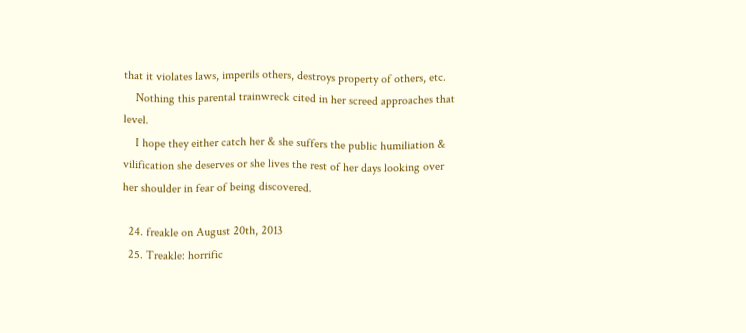that it violates laws, imperils others, destroys property of others, etc.
    Nothing this parental trainwreck cited in her screed approaches that level.
    I hope they either catch her & she suffers the public humiliation & vilification she deserves or she lives the rest of her days looking over her shoulder in fear of being discovered.

  24. freakle on August 20th, 2013
  25. Treakle: horrific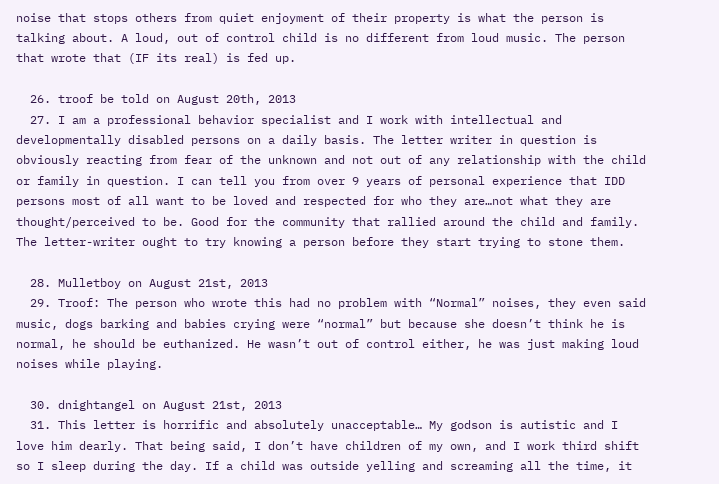noise that stops others from quiet enjoyment of their property is what the person is talking about. A loud, out of control child is no different from loud music. The person that wrote that (IF its real) is fed up.

  26. troof be told on August 20th, 2013
  27. I am a professional behavior specialist and I work with intellectual and developmentally disabled persons on a daily basis. The letter writer in question is obviously reacting from fear of the unknown and not out of any relationship with the child or family in question. I can tell you from over 9 years of personal experience that IDD persons most of all want to be loved and respected for who they are…not what they are thought/perceived to be. Good for the community that rallied around the child and family. The letter-writer ought to try knowing a person before they start trying to stone them.

  28. Mulletboy on August 21st, 2013
  29. Troof: The person who wrote this had no problem with “Normal” noises, they even said music, dogs barking and babies crying were “normal” but because she doesn’t think he is normal, he should be euthanized. He wasn’t out of control either, he was just making loud noises while playing.

  30. dnightangel on August 21st, 2013
  31. This letter is horrific and absolutely unacceptable… My godson is autistic and I love him dearly. That being said, I don’t have children of my own, and I work third shift so I sleep during the day. If a child was outside yelling and screaming all the time, it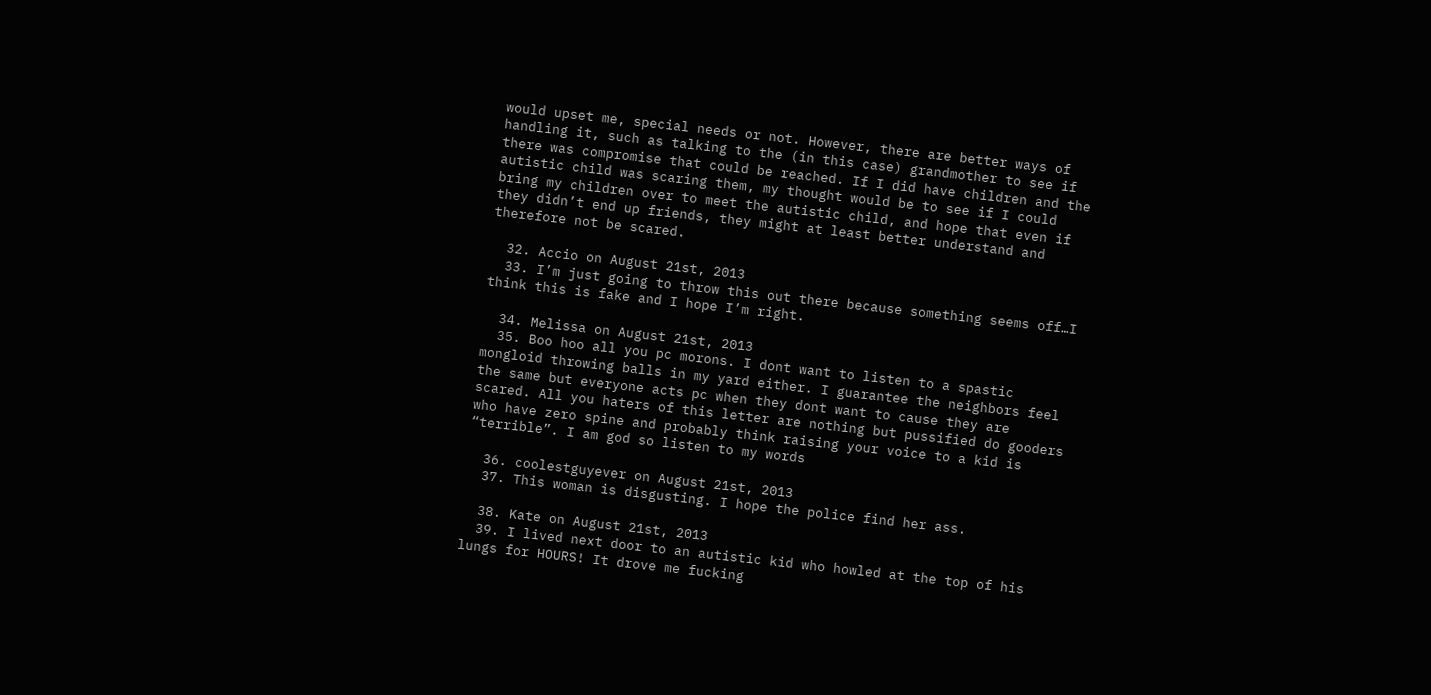would upset me, special needs or not. However, there are better ways of handling it, such as talking to the (in this case) grandmother to see if there was compromise that could be reached. If I did have children and the autistic child was scaring them, my thought would be to see if I could bring my children over to meet the autistic child, and hope that even if they didn’t end up friends, they might at least better understand and therefore not be scared.

  32. Accio on August 21st, 2013
  33. I’m just going to throw this out there because something seems off…I think this is fake and I hope I’m right.

  34. Melissa on August 21st, 2013
  35. Boo hoo all you pc morons. I dont want to listen to a spastic mongloid throwing balls in my yard either. I guarantee the neighbors feel the same but everyone acts pc when they dont want to cause they are scared. All you haters of this letter are nothing but pussified do gooders who have zero spine and probably think raising your voice to a kid is “terrible”. I am god so listen to my words

  36. coolestguyever on August 21st, 2013
  37. This woman is disgusting. I hope the police find her ass.

  38. Kate on August 21st, 2013
  39. I lived next door to an autistic kid who howled at the top of his lungs for HOURS! It drove me fucking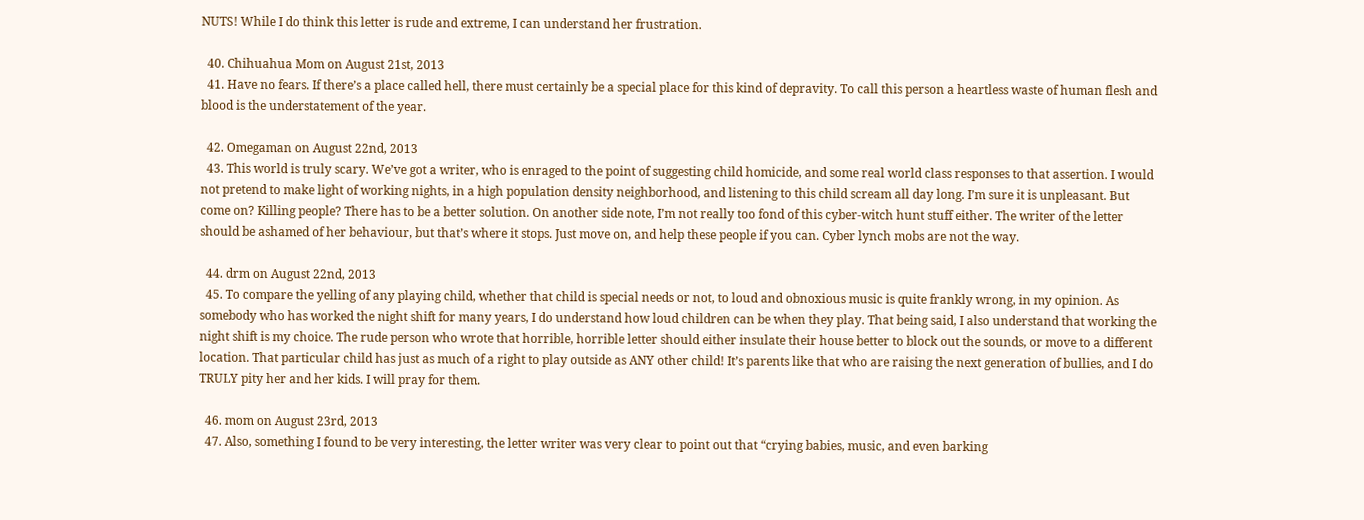NUTS! While I do think this letter is rude and extreme, I can understand her frustration.

  40. Chihuahua Mom on August 21st, 2013
  41. Have no fears. If there’s a place called hell, there must certainly be a special place for this kind of depravity. To call this person a heartless waste of human flesh and blood is the understatement of the year.

  42. Omegaman on August 22nd, 2013
  43. This world is truly scary. We’ve got a writer, who is enraged to the point of suggesting child homicide, and some real world class responses to that assertion. I would not pretend to make light of working nights, in a high population density neighborhood, and listening to this child scream all day long. I’m sure it is unpleasant. But come on? Killing people? There has to be a better solution. On another side note, I’m not really too fond of this cyber-witch hunt stuff either. The writer of the letter should be ashamed of her behaviour, but that’s where it stops. Just move on, and help these people if you can. Cyber lynch mobs are not the way.

  44. drm on August 22nd, 2013
  45. To compare the yelling of any playing child, whether that child is special needs or not, to loud and obnoxious music is quite frankly wrong, in my opinion. As somebody who has worked the night shift for many years, I do understand how loud children can be when they play. That being said, I also understand that working the night shift is my choice. The rude person who wrote that horrible, horrible letter should either insulate their house better to block out the sounds, or move to a different location. That particular child has just as much of a right to play outside as ANY other child! It’s parents like that who are raising the next generation of bullies, and I do TRULY pity her and her kids. I will pray for them.

  46. mom on August 23rd, 2013
  47. Also, something I found to be very interesting, the letter writer was very clear to point out that “crying babies, music, and even barking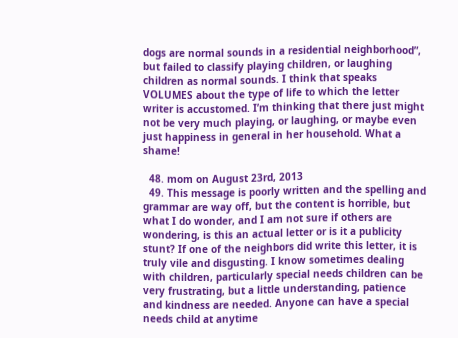dogs are normal sounds in a residential neighborhood”, but failed to classify playing children, or laughing children as normal sounds. I think that speaks VOLUMES about the type of life to which the letter writer is accustomed. I’m thinking that there just might not be very much playing, or laughing, or maybe even just happiness in general in her household. What a shame!

  48. mom on August 23rd, 2013
  49. This message is poorly written and the spelling and grammar are way off, but the content is horrible, but what I do wonder, and I am not sure if others are wondering, is this an actual letter or is it a publicity stunt? If one of the neighbors did write this letter, it is truly vile and disgusting. I know sometimes dealing with children, particularly special needs children can be very frustrating, but a little understanding, patience and kindness are needed. Anyone can have a special needs child at anytime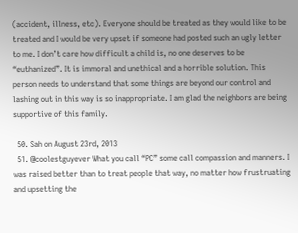(accident, illness, etc). Everyone should be treated as they would like to be treated and I would be very upset if someone had posted such an ugly letter to me. I don’t care how difficult a child is, no one deserves to be “euthanized”. It is immoral and unethical and a horrible solution. This person needs to understand that some things are beyond our control and lashing out in this way is so inappropriate. I am glad the neighbors are being supportive of this family.

  50. Sah on August 23rd, 2013
  51. @coolestguyever What you call “PC” some call compassion and manners. I was raised better than to treat people that way, no matter how frustruating and upsetting the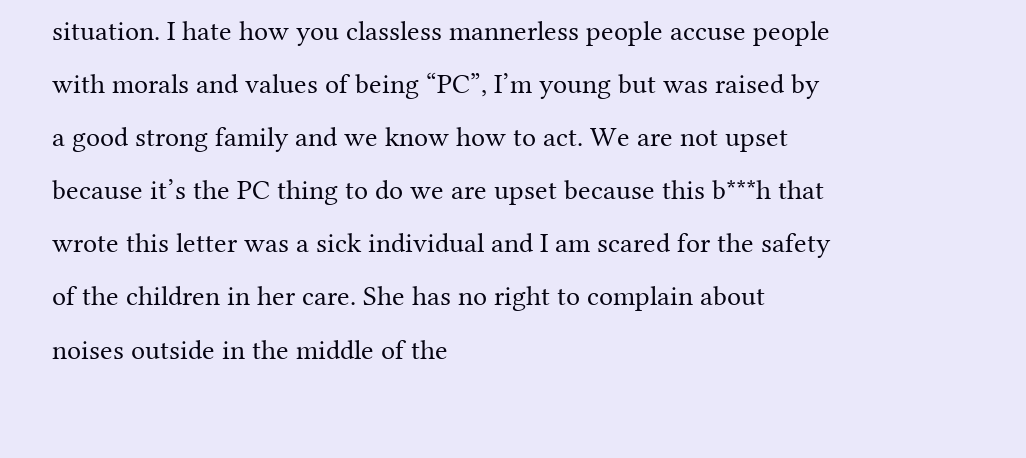situation. I hate how you classless mannerless people accuse people with morals and values of being “PC”, I’m young but was raised by a good strong family and we know how to act. We are not upset because it’s the PC thing to do we are upset because this b***h that wrote this letter was a sick individual and I am scared for the safety of the children in her care. She has no right to complain about noises outside in the middle of the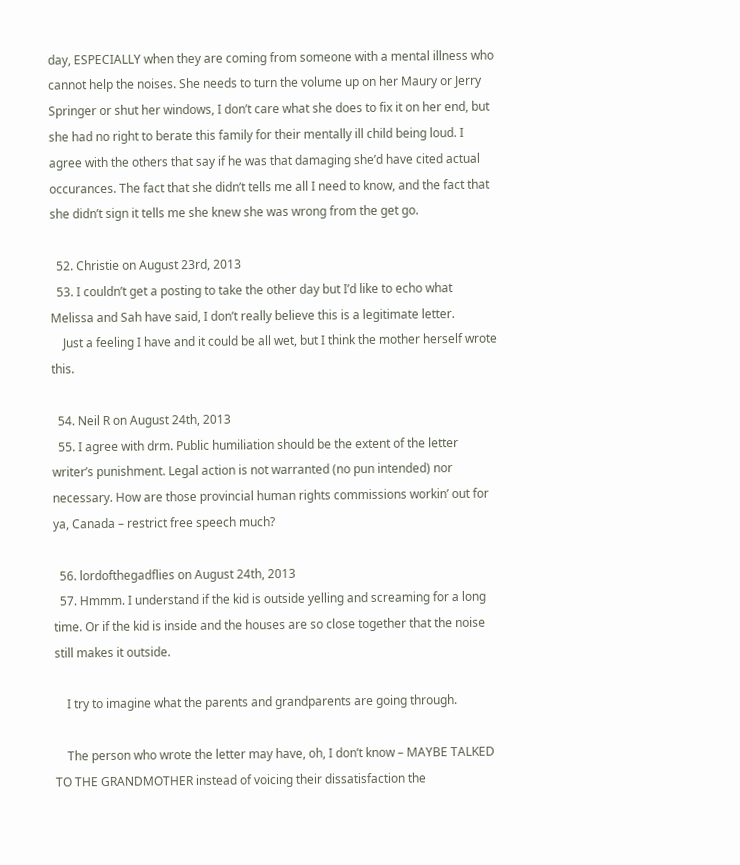day, ESPECIALLY when they are coming from someone with a mental illness who cannot help the noises. She needs to turn the volume up on her Maury or Jerry Springer or shut her windows, I don’t care what she does to fix it on her end, but she had no right to berate this family for their mentally ill child being loud. I agree with the others that say if he was that damaging she’d have cited actual occurances. The fact that she didn’t tells me all I need to know, and the fact that she didn’t sign it tells me she knew she was wrong from the get go.

  52. Christie on August 23rd, 2013
  53. I couldn’t get a posting to take the other day but I’d like to echo what Melissa and Sah have said, I don’t really believe this is a legitimate letter.
    Just a feeling I have and it could be all wet, but I think the mother herself wrote this.

  54. Neil R on August 24th, 2013
  55. I agree with drm. Public humiliation should be the extent of the letter writer’s punishment. Legal action is not warranted (no pun intended) nor necessary. How are those provincial human rights commissions workin’ out for ya, Canada – restrict free speech much?

  56. lordofthegadflies on August 24th, 2013
  57. Hmmm. I understand if the kid is outside yelling and screaming for a long time. Or if the kid is inside and the houses are so close together that the noise still makes it outside.

    I try to imagine what the parents and grandparents are going through.

    The person who wrote the letter may have, oh, I don’t know – MAYBE TALKED TO THE GRANDMOTHER instead of voicing their dissatisfaction the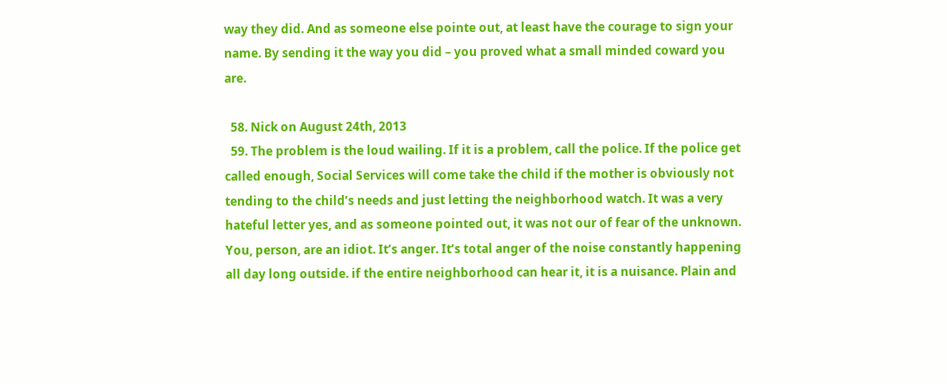way they did. And as someone else pointe out, at least have the courage to sign your name. By sending it the way you did – you proved what a small minded coward you are.

  58. Nick on August 24th, 2013
  59. The problem is the loud wailing. If it is a problem, call the police. If the police get called enough, Social Services will come take the child if the mother is obviously not tending to the child’s needs and just letting the neighborhood watch. It was a very hateful letter yes, and as someone pointed out, it was not our of fear of the unknown. You, person, are an idiot. It’s anger. It’s total anger of the noise constantly happening all day long outside. if the entire neighborhood can hear it, it is a nuisance. Plain and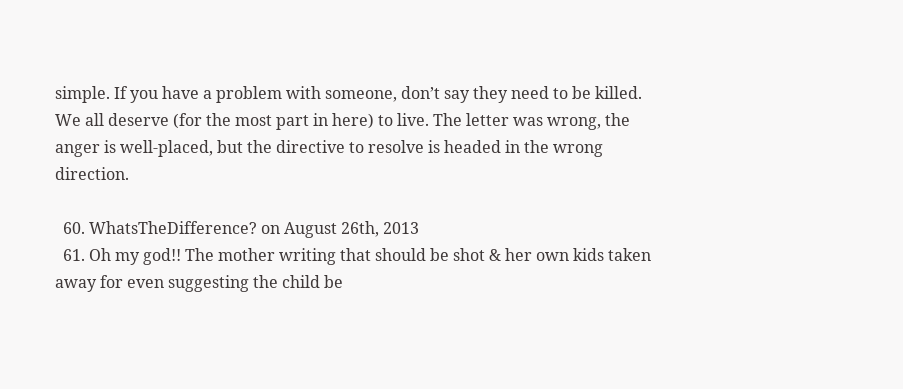simple. If you have a problem with someone, don’t say they need to be killed. We all deserve (for the most part in here) to live. The letter was wrong, the anger is well-placed, but the directive to resolve is headed in the wrong direction.

  60. WhatsTheDifference? on August 26th, 2013
  61. Oh my god!! The mother writing that should be shot & her own kids taken away for even suggesting the child be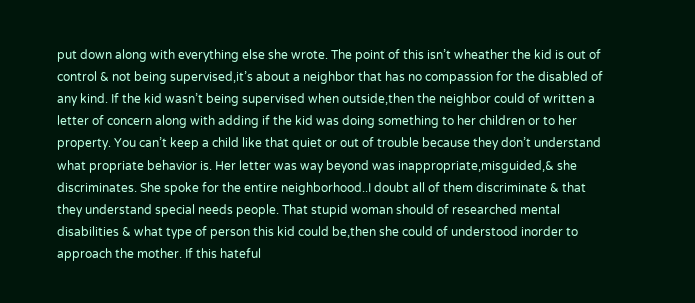put down along with everything else she wrote. The point of this isn’t wheather the kid is out of control & not being supervised,it’s about a neighbor that has no compassion for the disabled of any kind. If the kid wasn’t being supervised when outside,then the neighbor could of written a letter of concern along with adding if the kid was doing something to her children or to her property. You can’t keep a child like that quiet or out of trouble because they don’t understand what propriate behavior is. Her letter was way beyond was inappropriate,misguided,& she discriminates. She spoke for the entire neighborhood..I doubt all of them discriminate & that they understand special needs people. That stupid woman should of researched mental disabilities & what type of person this kid could be,then she could of understood inorder to approach the mother. If this hateful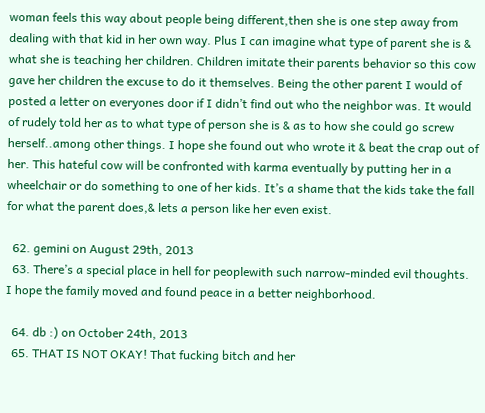woman feels this way about people being different,then she is one step away from dealing with that kid in her own way. Plus I can imagine what type of parent she is & what she is teaching her children. Children imitate their parents behavior so this cow gave her children the excuse to do it themselves. Being the other parent I would of posted a letter on everyones door if I didn’t find out who the neighbor was. It would of rudely told her as to what type of person she is & as to how she could go screw herself..among other things. I hope she found out who wrote it & beat the crap out of her. This hateful cow will be confronted with karma eventually by putting her in a wheelchair or do something to one of her kids. It’s a shame that the kids take the fall for what the parent does,& lets a person like her even exist.

  62. gemini on August 29th, 2013
  63. There’s a special place in hell for peoplewith such narrow-minded evil thoughts. I hope the family moved and found peace in a better neighborhood.

  64. db :) on October 24th, 2013
  65. THAT IS NOT OKAY! That fucking bitch and her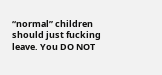“normal” children should just fucking leave. You DO NOT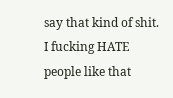say that kind of shit. I fucking HATE people like that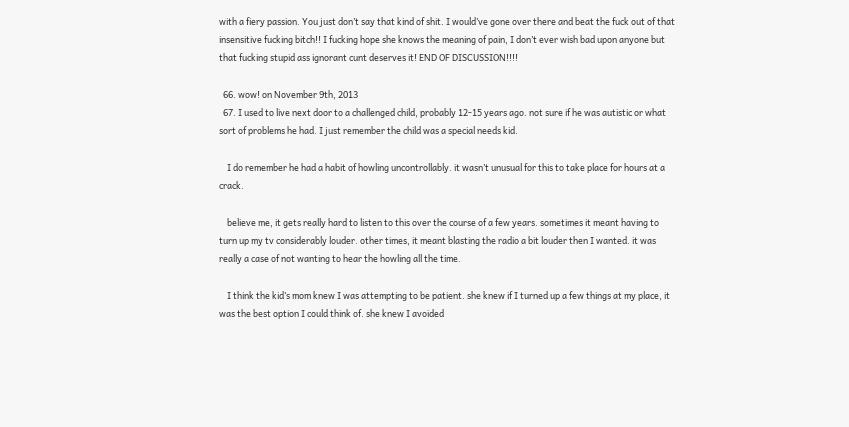with a fiery passion. You just don’t say that kind of shit. I would’ve gone over there and beat the fuck out of that insensitive fucking bitch!! I fucking hope she knows the meaning of pain, I don’t ever wish bad upon anyone but that fucking stupid ass ignorant cunt deserves it! END OF DISCUSSION!!!!

  66. wow! on November 9th, 2013
  67. I used to live next door to a challenged child, probably 12-15 years ago. not sure if he was autistic or what sort of problems he had. I just remember the child was a special needs kid.

    I do remember he had a habit of howling uncontrollably. it wasn’t unusual for this to take place for hours at a crack.

    believe me, it gets really hard to listen to this over the course of a few years. sometimes it meant having to turn up my tv considerably louder. other times, it meant blasting the radio a bit louder then I wanted. it was really a case of not wanting to hear the howling all the time.

    I think the kid’s mom knew I was attempting to be patient. she knew if I turned up a few things at my place, it was the best option I could think of. she knew I avoided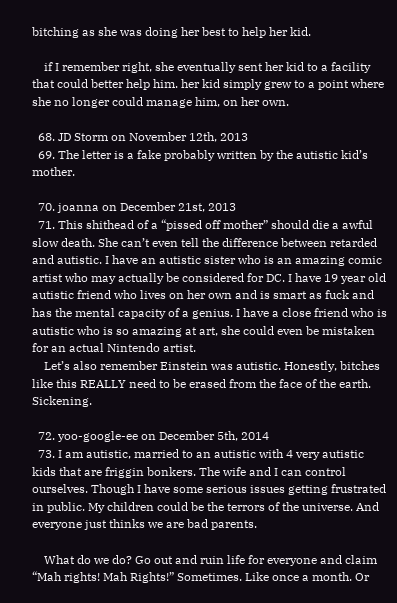bitching as she was doing her best to help her kid.

    if I remember right, she eventually sent her kid to a facility that could better help him. her kid simply grew to a point where she no longer could manage him, on her own.

  68. JD Storm on November 12th, 2013
  69. The letter is a fake probably written by the autistic kid’s mother.

  70. joanna on December 21st, 2013
  71. This shithead of a “pissed off mother” should die a awful slow death. She can’t even tell the difference between retarded and autistic. I have an autistic sister who is an amazing comic artist who may actually be considered for DC. I have 19 year old autistic friend who lives on her own and is smart as fuck and has the mental capacity of a genius. I have a close friend who is autistic who is so amazing at art, she could even be mistaken for an actual Nintendo artist.
    Let’s also remember Einstein was autistic. Honestly, bitches like this REALLY need to be erased from the face of the earth. Sickening.

  72. yoo-google-ee on December 5th, 2014
  73. I am autistic, married to an autistic with 4 very autistic kids that are friggin bonkers. The wife and I can control ourselves. Though I have some serious issues getting frustrated in public. My children could be the terrors of the universe. And everyone just thinks we are bad parents.

    What do we do? Go out and ruin life for everyone and claim “Mah rights! Mah Rights!” Sometimes. Like once a month. Or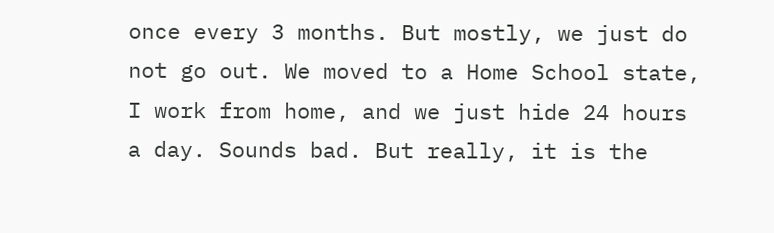once every 3 months. But mostly, we just do not go out. We moved to a Home School state, I work from home, and we just hide 24 hours a day. Sounds bad. But really, it is the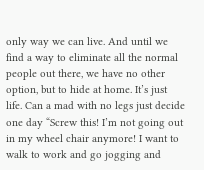only way we can live. And until we find a way to eliminate all the normal people out there, we have no other option, but to hide at home. It’s just life. Can a mad with no legs just decide one day “Screw this! I’m not going out in my wheel chair anymore! I want to walk to work and go jogging and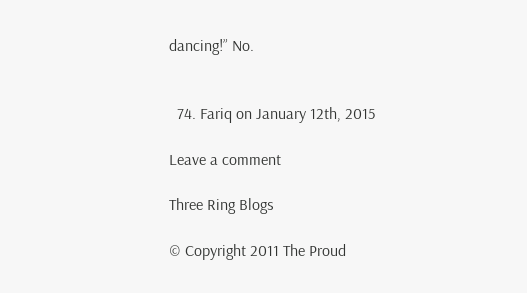dancing!” No.


  74. Fariq on January 12th, 2015

Leave a comment

Three Ring Blogs

© Copyright 2011 The Proud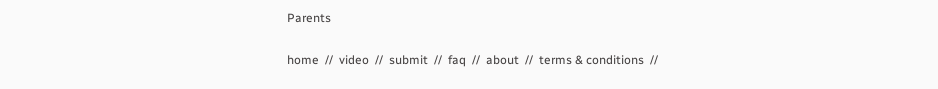Parents

home  //  video  //  submit  //  faq  //  about  //  terms & conditions  //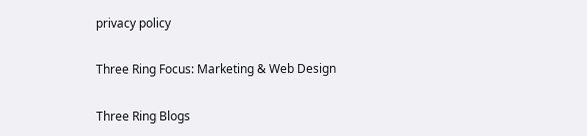privacy policy

Three Ring Focus: Marketing & Web Design

Three Ring Blogs